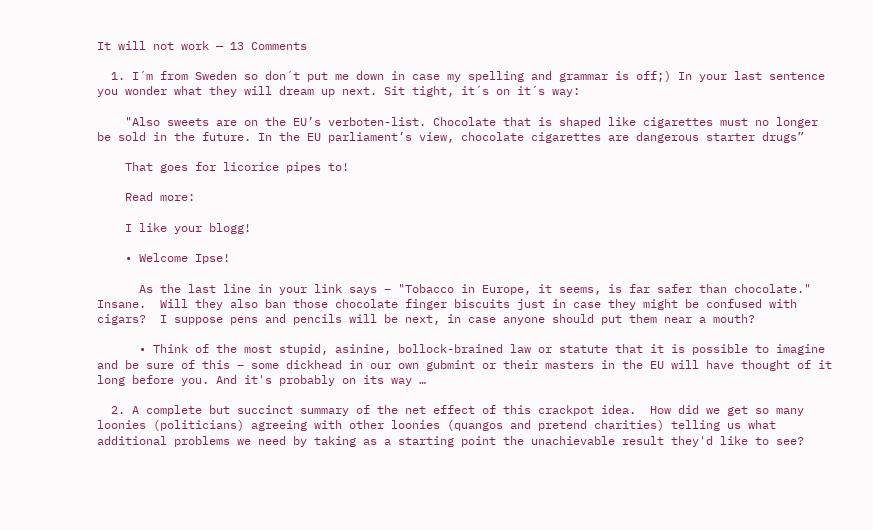It will not work — 13 Comments

  1. I´m from Sweden so don´t put me down in case my spelling and grammar is off;) In your last sentence you wonder what they will dream up next. Sit tight, it´s on it´s way:

    "Also sweets are on the EU’s verboten-list. Chocolate that is shaped like cigarettes must no longer be sold in the future. In the EU parliament’s view, chocolate cigarettes are dangerous starter drugs”

    That goes for licorice pipes to!

    Read more:

    I like your blogg!

    • Welcome Ipse!

      As the last line in your link says – "Tobacco in Europe, it seems, is far safer than chocolate."  Insane.  Will they also ban those chocolate finger biscuits just in case they might be confused with cigars?  I suppose pens and pencils will be next, in case anyone should put them near a mouth?

      • Think of the most stupid, asinine, bollock-brained law or statute that it is possible to imagine and be sure of this – some dickhead in our own gubmint or their masters in the EU will have thought of it long before you. And it's probably on its way …

  2. A complete but succinct summary of the net effect of this crackpot idea.  How did we get so many loonies (politicians) agreeing with other loonies (quangos and pretend charities) telling us what additional problems we need by taking as a starting point the unachievable result they'd like to see?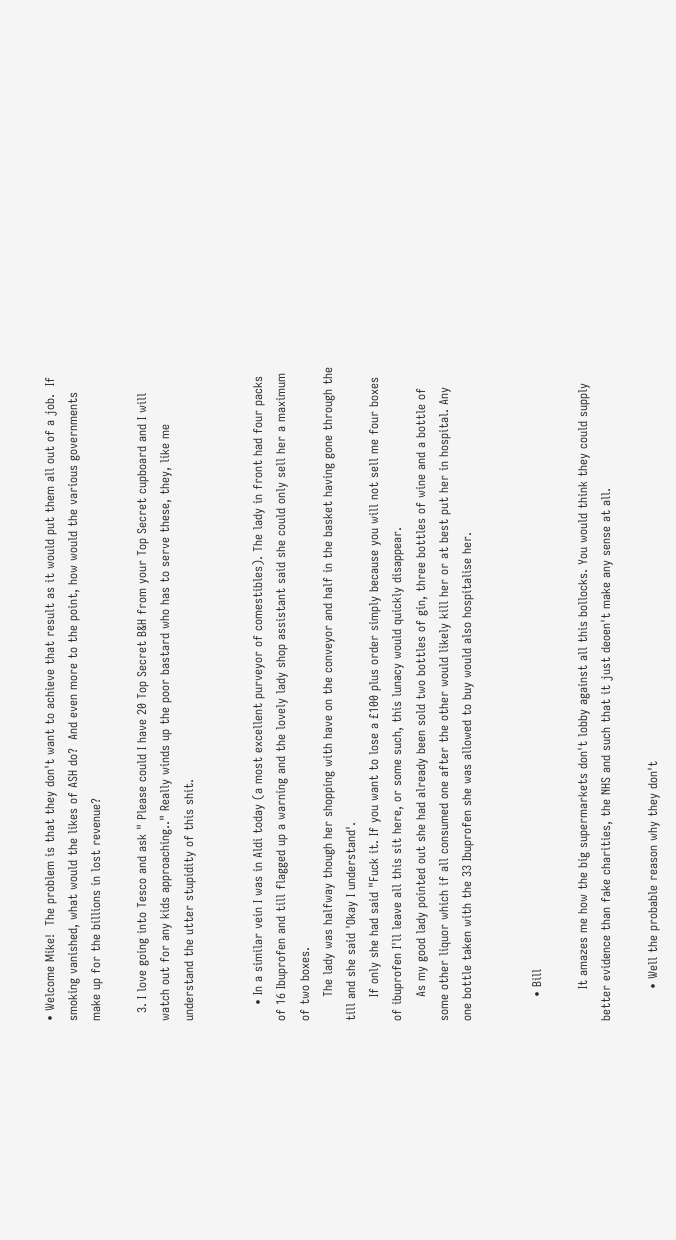• Welcome Mike!  The problem is that they don't want to achieve that result as it would put them all out of a job.  If smoking vanished, what would the likes of ASH do?  And even more to the point, how would the various governments make up for the billions in lost revenue?

  3. I love going into Tesco and ask " Please could I have 20 Top Secret B&H from your Top Secret cupboard and I will watch out for any kids approaching.." Really winds up the poor bastard who has to serve these, they, like me understand the utter stupidity of this shit.


    • In a similar vein I was in Aldi today (a most excellent purveyor of comestibles). The lady in front had four packs of 16 Ibuprofen and till flagged up a warning and the lovely lady shop assistant said she could only sell her a maximum of two boxes.
      The lady was halfway though her shopping with have on the conveyor and half in the basket having gone through the till and she said 'Okay I understand'.
      If only she had said "Fuck it. If you want to lose a £100 plus order simply because you will not sell me four boxes of ibuprofen I'll leave all this sit here, or some such, this lunacy would quickly disappear.
      As my good lady pointed out she had already been sold two bottles of gin, three bottles of wine and a bottle of some other liquor which if all consumed one after the other would likely kill her or at best put her in hospital. Any one bottle taken with the 33 Ibuprofen she was allowed to buy would also hospitalise her.


      • Bill

        It amazes me how the big supermarkets don't lobby against all this bollocks. You would think they could supply better evidence than fake charities, the NHS and such that it just deoen't make any sense at all.

        • Well the probable reason why they don't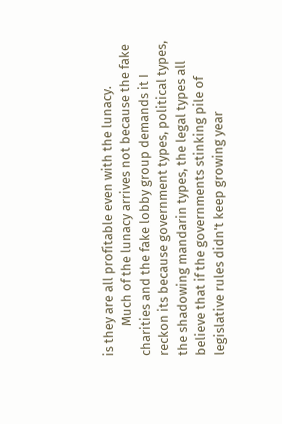is they are all profitable even with the lunacy.
          Much of the lunacy arrives not because the fake charities and the fake lobby group demands it I reckon its because government types, political types, the shadowing mandarin types, the legal types all believe that if the governments stinking pile of legislative rules didn't keep growing year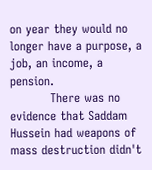on year they would no longer have a purpose, a job, an income, a pension.
          There was no evidence that Saddam Hussein had weapons of mass destruction didn't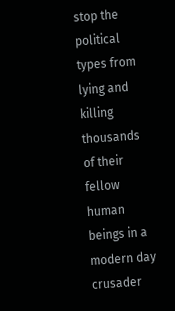stop the political types from lying and killing thousands of their fellow human beings in a modern day crusader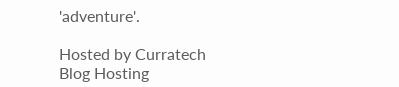'adventure'.

Hosted by Curratech Blog Hosting